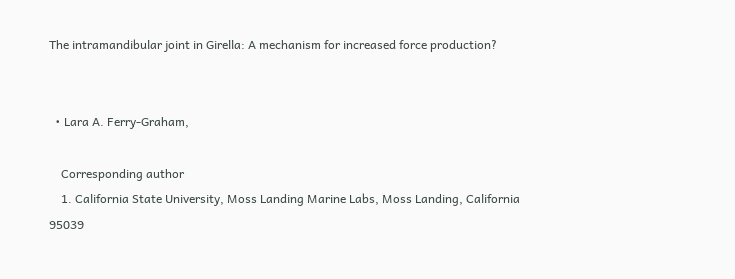The intramandibular joint in Girella: A mechanism for increased force production?


  • Lara A. Ferry-Graham,

    Corresponding author
    1. California State University, Moss Landing Marine Labs, Moss Landing, California 95039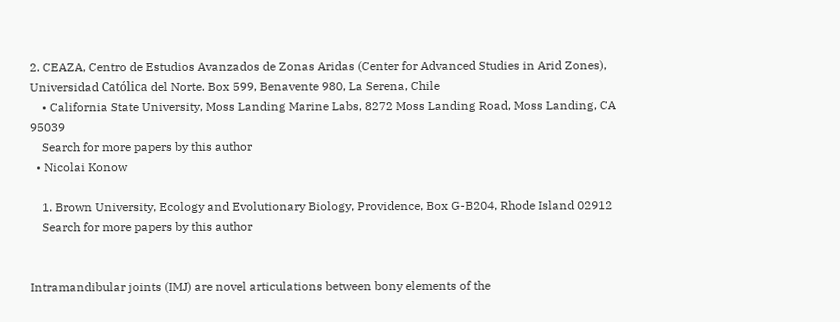2. CEAZA, Centro de Estudios Avanzados de Zonas Aridas (Center for Advanced Studies in Arid Zones), Universidad Católica del Norte. Box 599, Benavente 980, La Serena, Chile
    • California State University, Moss Landing Marine Labs, 8272 Moss Landing Road, Moss Landing, CA 95039
    Search for more papers by this author
  • Nicolai Konow

    1. Brown University, Ecology and Evolutionary Biology, Providence, Box G-B204, Rhode Island 02912
    Search for more papers by this author


Intramandibular joints (IMJ) are novel articulations between bony elements of the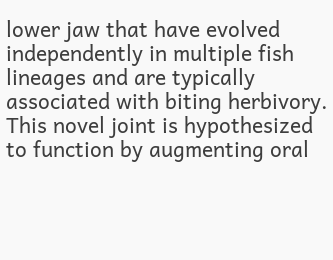lower jaw that have evolved independently in multiple fish lineages and are typically associated with biting herbivory. This novel joint is hypothesized to function by augmenting oral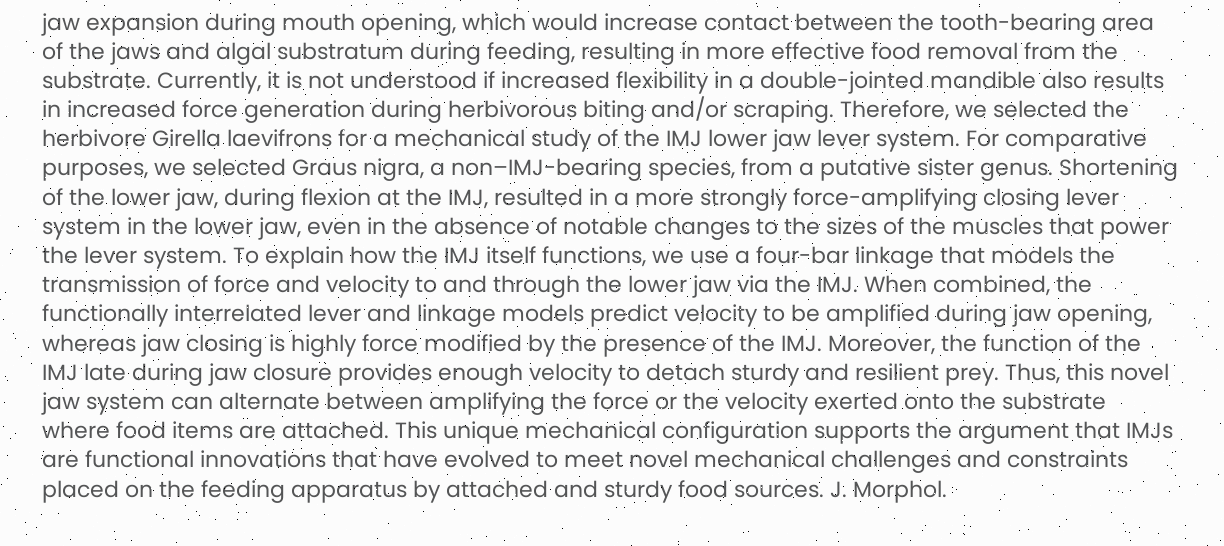jaw expansion during mouth opening, which would increase contact between the tooth-bearing area of the jaws and algal substratum during feeding, resulting in more effective food removal from the substrate. Currently, it is not understood if increased flexibility in a double-jointed mandible also results in increased force generation during herbivorous biting and/or scraping. Therefore, we selected the herbivore Girella laevifrons for a mechanical study of the IMJ lower jaw lever system. For comparative purposes, we selected Graus nigra, a non–IMJ-bearing species, from a putative sister genus. Shortening of the lower jaw, during flexion at the IMJ, resulted in a more strongly force-amplifying closing lever system in the lower jaw, even in the absence of notable changes to the sizes of the muscles that power the lever system. To explain how the IMJ itself functions, we use a four-bar linkage that models the transmission of force and velocity to and through the lower jaw via the IMJ. When combined, the functionally interrelated lever and linkage models predict velocity to be amplified during jaw opening, whereas jaw closing is highly force modified by the presence of the IMJ. Moreover, the function of the IMJ late during jaw closure provides enough velocity to detach sturdy and resilient prey. Thus, this novel jaw system can alternate between amplifying the force or the velocity exerted onto the substrate where food items are attached. This unique mechanical configuration supports the argument that IMJs are functional innovations that have evolved to meet novel mechanical challenges and constraints placed on the feeding apparatus by attached and sturdy food sources. J. Morphol.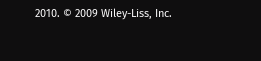2010. © 2009 Wiley-Liss, Inc.